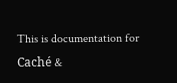This is documentation for Caché &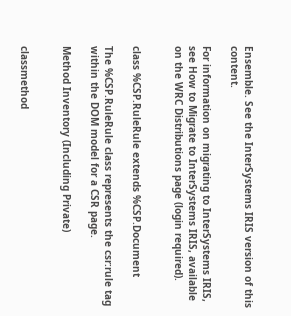Ensemble. See the InterSystems IRIS version of this content.

For information on migrating to InterSystems IRIS, see How to Migrate to InterSystems IRIS, available on the WRC Distributions page (login required).


class %CSP.RuleRule extends %CSP.Document

The %CSP.RuleRule class represents the csr:rule tag within the DOM model for a CSR page.

Method Inventory (Including Private)


classmethod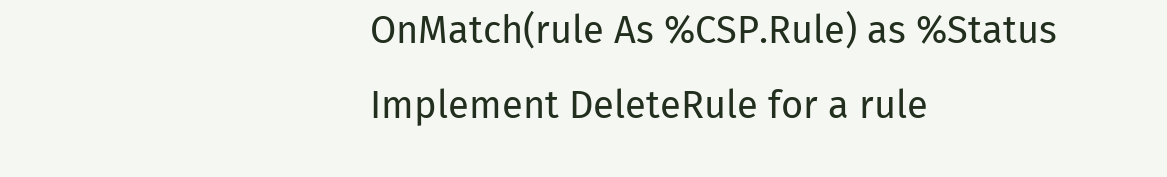OnMatch(rule As %CSP.Rule) as %Status
Implement DeleteRule for a rule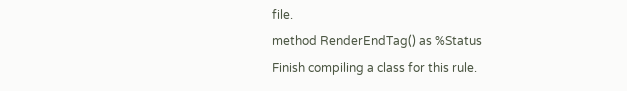file.
method RenderEndTag() as %Status
Finish compiling a class for this rule.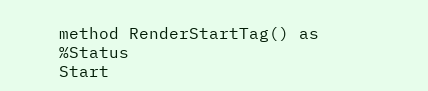method RenderStartTag() as %Status
Start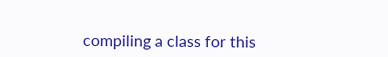compiling a class for this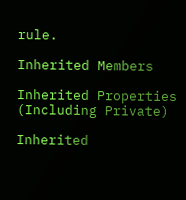rule.

Inherited Members

Inherited Properties (Including Private)

Inherited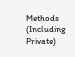Methods (Including Private)